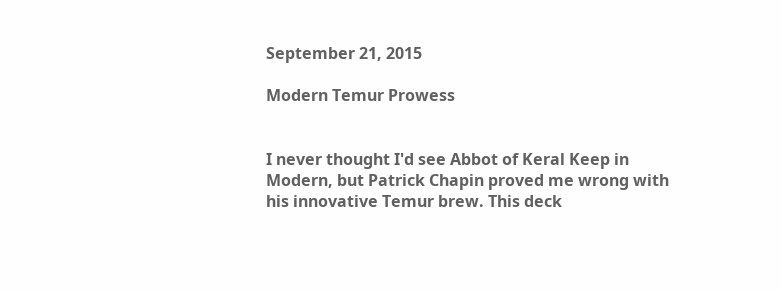September 21, 2015

Modern Temur Prowess


I never thought I'd see Abbot of Keral Keep in Modern, but Patrick Chapin proved me wrong with his innovative Temur brew. This deck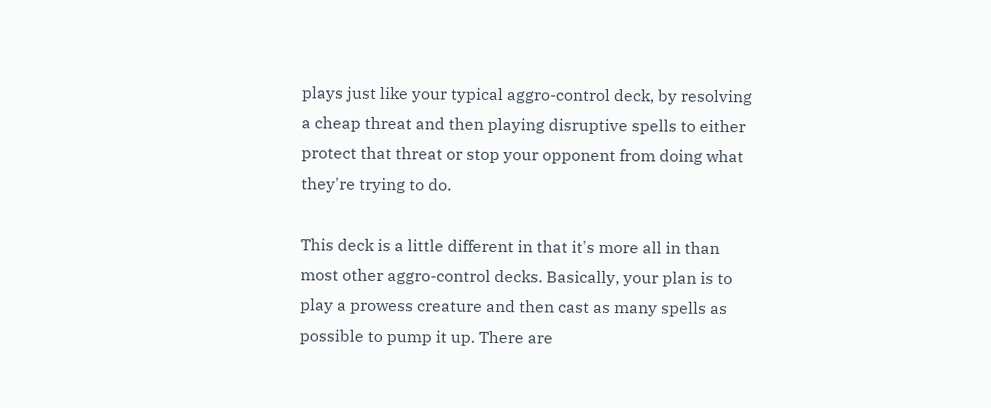plays just like your typical aggro-control deck, by resolving a cheap threat and then playing disruptive spells to either protect that threat or stop your opponent from doing what they're trying to do.

This deck is a little different in that it's more all in than most other aggro-control decks. Basically, your plan is to play a prowess creature and then cast as many spells as possible to pump it up. There are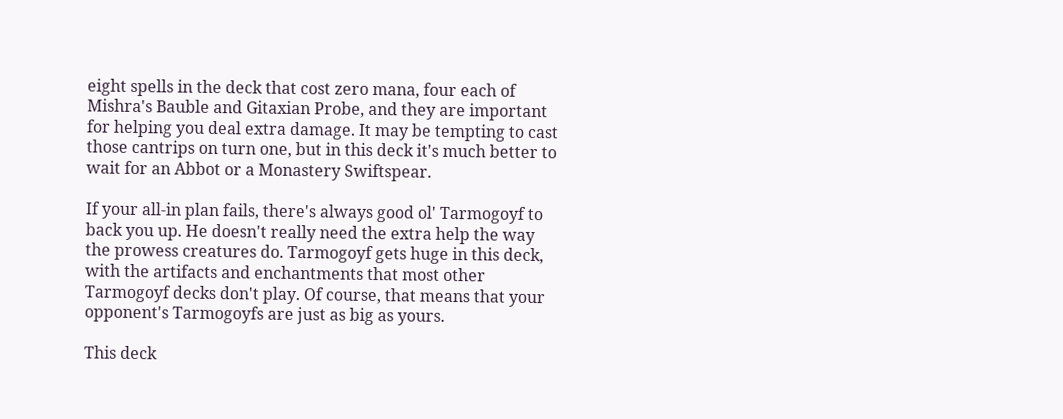eight spells in the deck that cost zero mana, four each of Mishra's Bauble and Gitaxian Probe, and they are important for helping you deal extra damage. It may be tempting to cast those cantrips on turn one, but in this deck it's much better to wait for an Abbot or a Monastery Swiftspear.

If your all-in plan fails, there's always good ol' Tarmogoyf to back you up. He doesn't really need the extra help the way the prowess creatures do. Tarmogoyf gets huge in this deck, with the artifacts and enchantments that most other Tarmogoyf decks don't play. Of course, that means that your opponent's Tarmogoyfs are just as big as yours.

This deck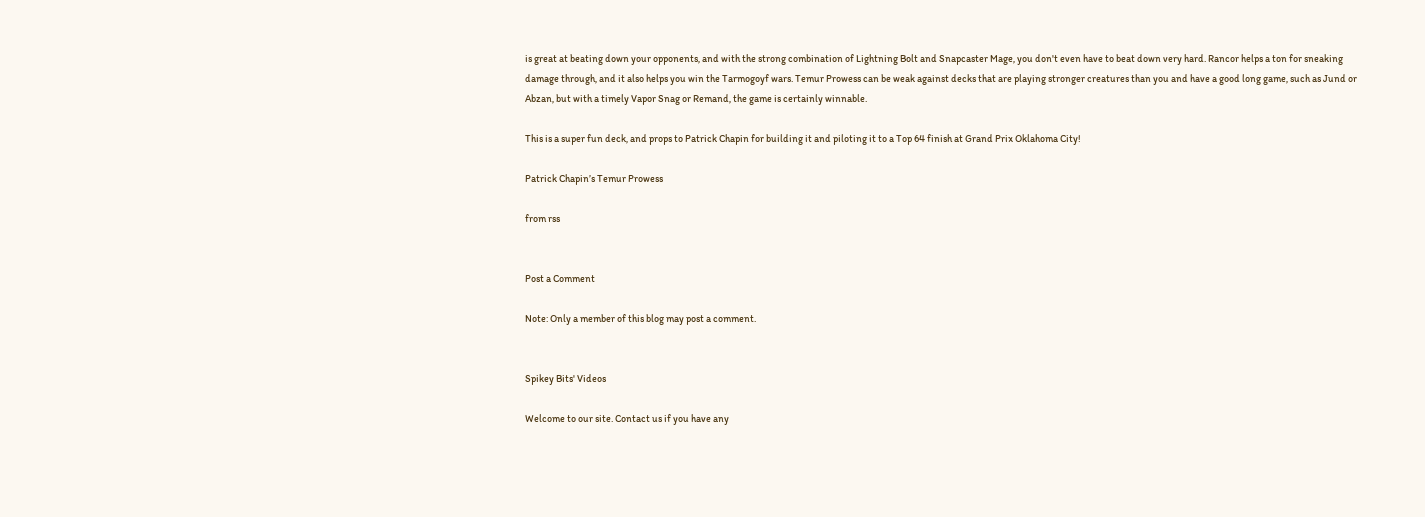is great at beating down your opponents, and with the strong combination of Lightning Bolt and Snapcaster Mage, you don't even have to beat down very hard. Rancor helps a ton for sneaking damage through, and it also helps you win the Tarmogoyf wars. Temur Prowess can be weak against decks that are playing stronger creatures than you and have a good long game, such as Jund or Abzan, but with a timely Vapor Snag or Remand, the game is certainly winnable.

This is a super fun deck, and props to Patrick Chapin for building it and piloting it to a Top 64 finish at Grand Prix Oklahoma City!

Patrick Chapin’s Temur Prowess

from rss


Post a Comment

Note: Only a member of this blog may post a comment.


Spikey Bits' Videos

Welcome to our site. Contact us if you have any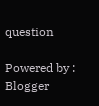question

Powered by : Blogger